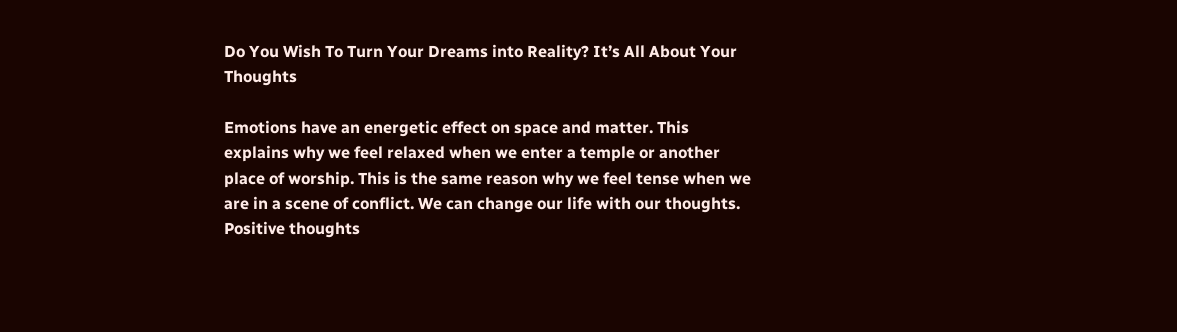Do You Wish To Turn Your Dreams into Reality? It’s All About Your Thoughts

Emotions have an energetic effect on space and matter. This explains why we feel relaxed when we enter a temple or another place of worship. This is the same reason why we feel tense when we are in a scene of conflict. We can change our life with our thoughts. Positive thoughts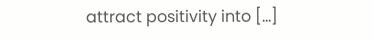attract positivity into [...]